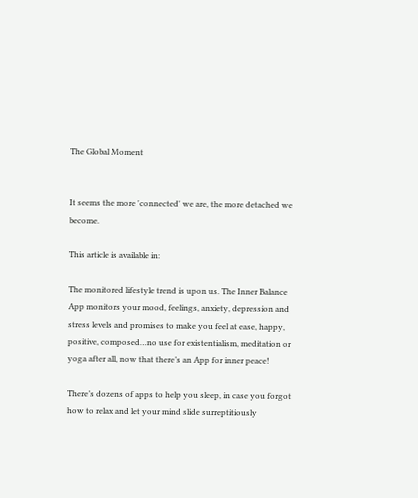The Global Moment


It seems the more 'connected' we are, the more detached we become.

This article is available in:

The monitored lifestyle trend is upon us. The Inner Balance App monitors your mood, feelings, anxiety, depression and stress levels and promises to make you feel at ease, happy, positive, composed…no use for existentialism, meditation or yoga after all, now that there’s an App for inner peace!

There’s dozens of apps to help you sleep, in case you forgot how to relax and let your mind slide surreptitiously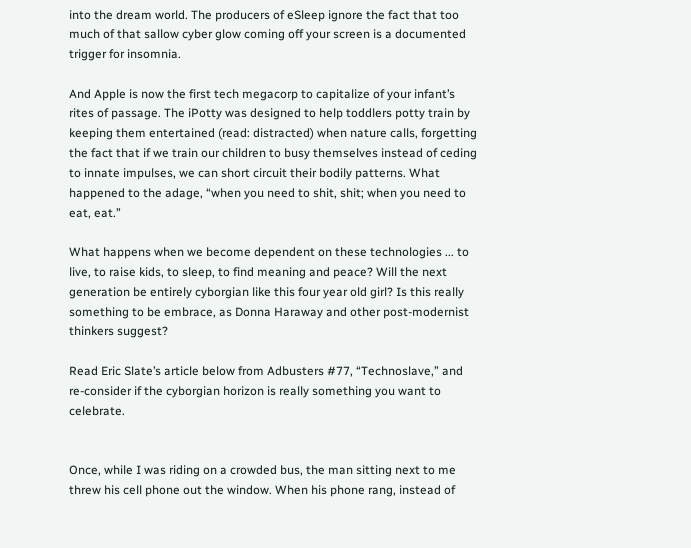into the dream world. The producers of eSleep ignore the fact that too much of that sallow cyber glow coming off your screen is a documented trigger for insomnia.

And Apple is now the first tech megacorp to capitalize of your infant’s rites of passage. The iPotty was designed to help toddlers potty train by keeping them entertained (read: distracted) when nature calls, forgetting the fact that if we train our children to busy themselves instead of ceding to innate impulses, we can short circuit their bodily patterns. What happened to the adage, “when you need to shit, shit; when you need to eat, eat.”

What happens when we become dependent on these technologies ... to live, to raise kids, to sleep, to find meaning and peace? Will the next generation be entirely cyborgian like this four year old girl? Is this really something to be embrace, as Donna Haraway and other post-modernist thinkers suggest?

Read Eric Slate’s article below from Adbusters #77, “Technoslave,” and re-consider if the cyborgian horizon is really something you want to celebrate.


Once, while I was riding on a crowded bus, the man sitting next to me threw his cell phone out the window. When his phone rang, instead of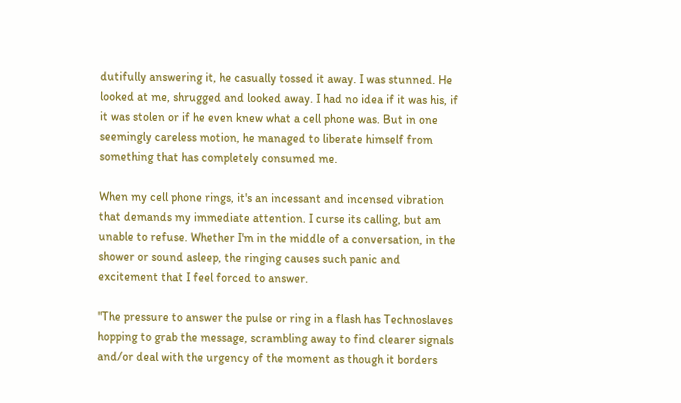dutifully answering it, he casually tossed it away. I was stunned. He looked at me, shrugged and looked away. I had no idea if it was his, if it was stolen or if he even knew what a cell phone was. But in one seemingly careless motion, he managed to liberate himself from something that has completely consumed me.

When my cell phone rings, it's an incessant and incensed vibration that demands my immediate attention. I curse its calling, but am unable to refuse. Whether I'm in the middle of a conversation, in the shower or sound asleep, the ringing causes such panic and excitement that I feel forced to answer.

"The pressure to answer the pulse or ring in a flash has Technoslaves hopping to grab the message, scrambling away to find clearer signals and/or deal with the urgency of the moment as though it borders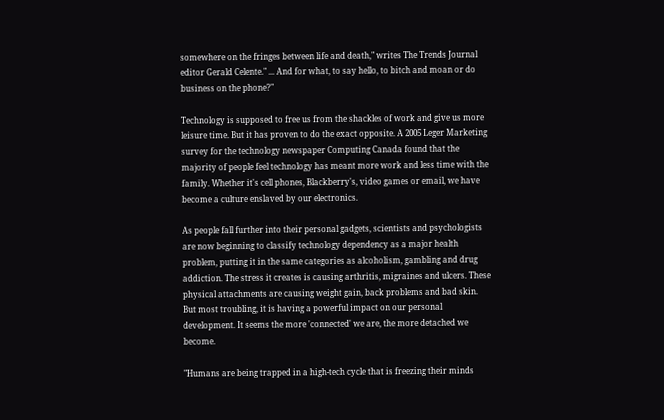somewhere on the fringes between life and death," writes The Trends Journal editor Gerald Celente." ... And for what, to say hello, to bitch and moan or do business on the phone?"

Technology is supposed to free us from the shackles of work and give us more leisure time. But it has proven to do the exact opposite. A 2005 Leger Marketing survey for the technology newspaper Computing Canada found that the majority of people feel technology has meant more work and less time with the family. Whether it's cell phones, Blackberry's, video games or email, we have become a culture enslaved by our electronics.

As people fall further into their personal gadgets, scientists and psychologists are now beginning to classify technology dependency as a major health problem, putting it in the same categories as alcoholism, gambling and drug addiction. The stress it creates is causing arthritis, migraines and ulcers. These physical attachments are causing weight gain, back problems and bad skin. But most troubling, it is having a powerful impact on our personal development. It seems the more 'connected' we are, the more detached we become.

"Humans are being trapped in a high-tech cycle that is freezing their minds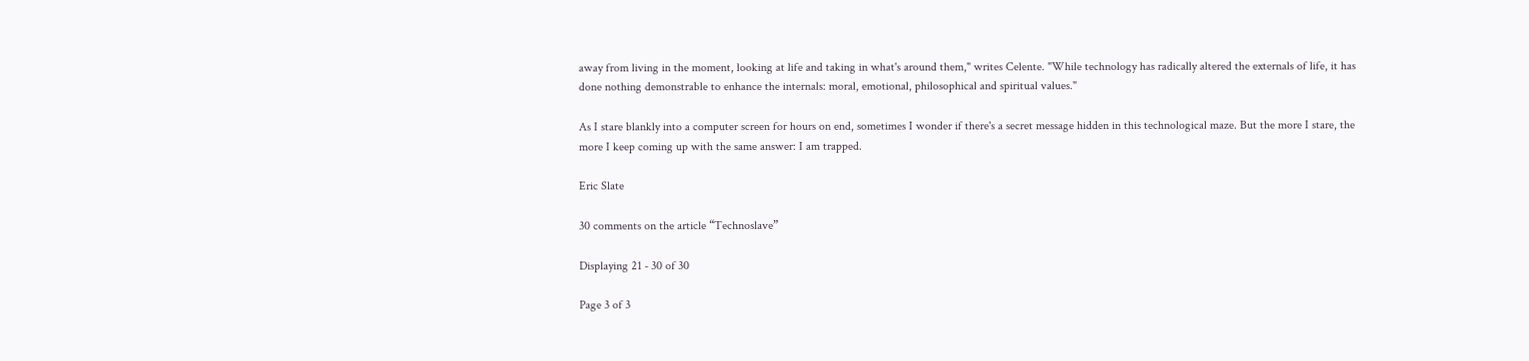away from living in the moment, looking at life and taking in what's around them," writes Celente. "While technology has radically altered the externals of life, it has done nothing demonstrable to enhance the internals: moral, emotional, philosophical and spiritual values."

As I stare blankly into a computer screen for hours on end, sometimes I wonder if there's a secret message hidden in this technological maze. But the more I stare, the more I keep coming up with the same answer: I am trapped.

Eric Slate

30 comments on the article “Technoslave”

Displaying 21 - 30 of 30

Page 3 of 3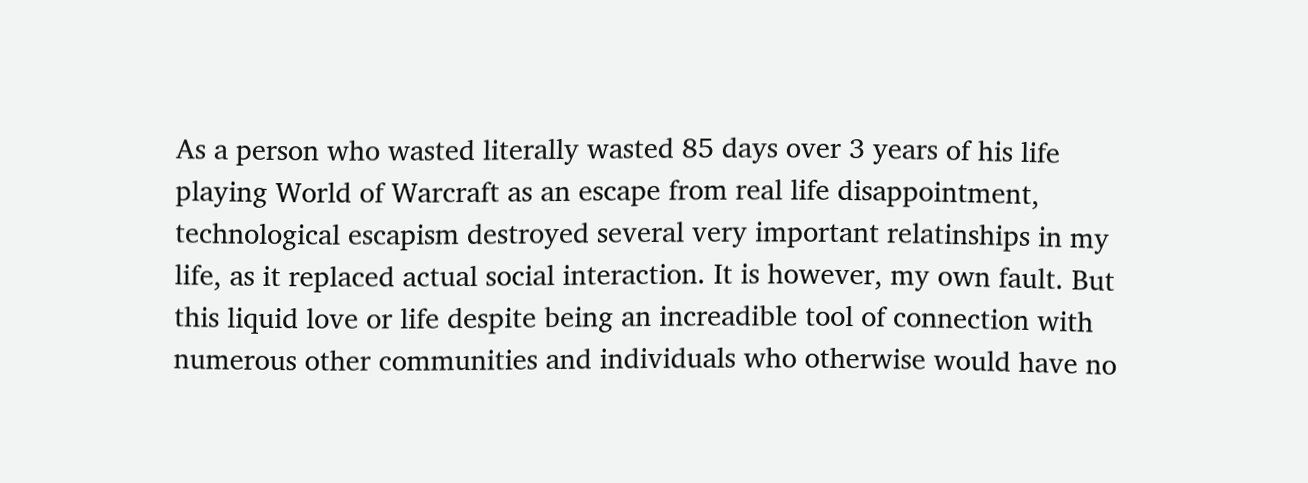As a person who wasted literally wasted 85 days over 3 years of his life playing World of Warcraft as an escape from real life disappointment, technological escapism destroyed several very important relatinships in my life, as it replaced actual social interaction. It is however, my own fault. But this liquid love or life despite being an increadible tool of connection with numerous other communities and individuals who otherwise would have no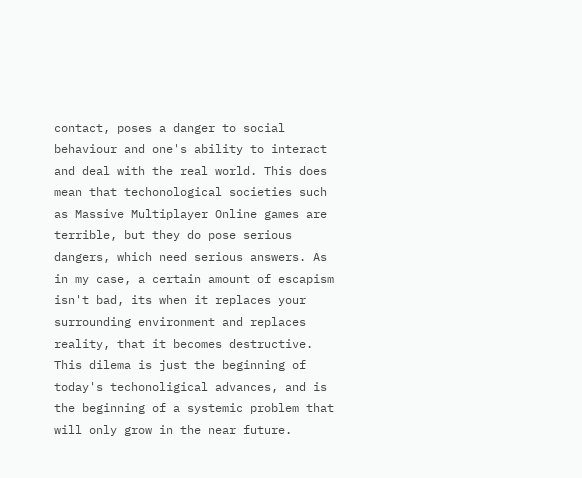contact, poses a danger to social behaviour and one's ability to interact and deal with the real world. This does mean that techonological societies such as Massive Multiplayer Online games are terrible, but they do pose serious dangers, which need serious answers. As in my case, a certain amount of escapism isn't bad, its when it replaces your surrounding environment and replaces reality, that it becomes destructive. This dilema is just the beginning of today's techonoligical advances, and is the beginning of a systemic problem that will only grow in the near future.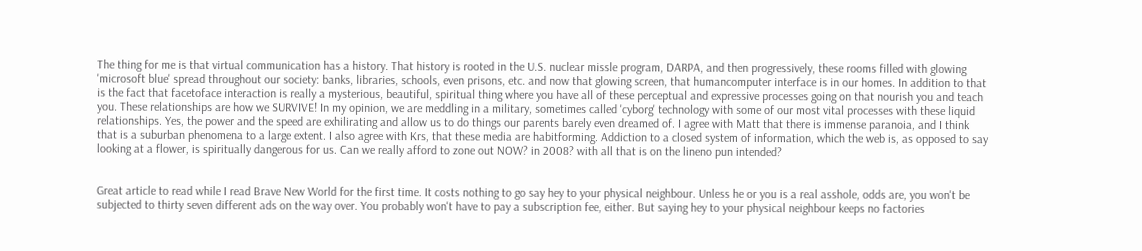The thing for me is that virtual communication has a history. That history is rooted in the U.S. nuclear missle program, DARPA, and then progressively, these rooms filled with glowing 'microsoft blue' spread throughout our society: banks, libraries, schools, even prisons, etc. and now that glowing screen, that humancomputer interface is in our homes. In addition to that is the fact that facetoface interaction is really a mysterious, beautiful, spiritual thing where you have all of these perceptual and expressive processes going on that nourish you and teach you. These relationships are how we SURVIVE! In my opinion, we are meddling in a military, sometimes called 'cyborg' technology with some of our most vital processes with these liquid relationships. Yes, the power and the speed are exhilirating and allow us to do things our parents barely even dreamed of. I agree with Matt that there is immense paranoia, and I think that is a suburban phenomena to a large extent. I also agree with Krs, that these media are habitforming. Addiction to a closed system of information, which the web is, as opposed to say looking at a flower, is spiritually dangerous for us. Can we really afford to zone out NOW? in 2008? with all that is on the lineno pun intended?


Great article to read while I read Brave New World for the first time. It costs nothing to go say hey to your physical neighbour. Unless he or you is a real asshole, odds are, you won't be subjected to thirty seven different ads on the way over. You probably won't have to pay a subscription fee, either. But saying hey to your physical neighbour keeps no factories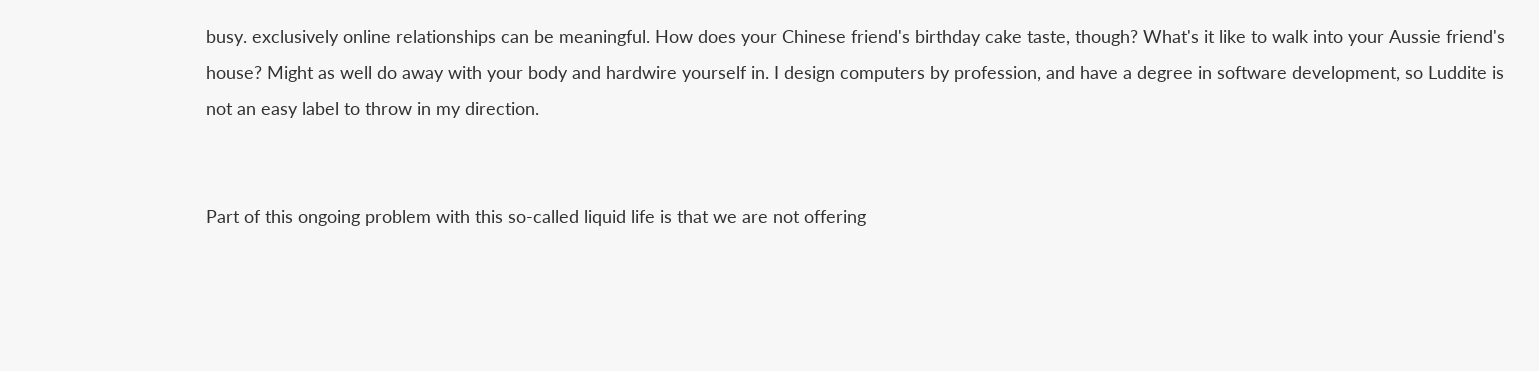busy. exclusively online relationships can be meaningful. How does your Chinese friend's birthday cake taste, though? What's it like to walk into your Aussie friend's house? Might as well do away with your body and hardwire yourself in. I design computers by profession, and have a degree in software development, so Luddite is not an easy label to throw in my direction.


Part of this ongoing problem with this so-called liquid life is that we are not offering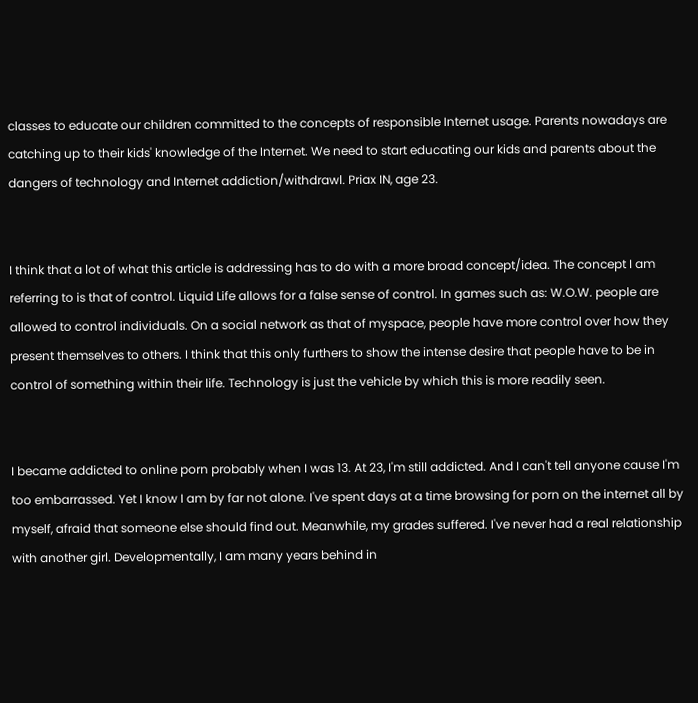classes to educate our children committed to the concepts of responsible Internet usage. Parents nowadays are catching up to their kids' knowledge of the Internet. We need to start educating our kids and parents about the dangers of technology and Internet addiction/withdrawl. Priax IN, age 23.


I think that a lot of what this article is addressing has to do with a more broad concept/idea. The concept I am referring to is that of control. Liquid Life allows for a false sense of control. In games such as: W.O.W. people are allowed to control individuals. On a social network as that of myspace, people have more control over how they present themselves to others. I think that this only furthers to show the intense desire that people have to be in control of something within their life. Technology is just the vehicle by which this is more readily seen.


I became addicted to online porn probably when I was 13. At 23, I'm still addicted. And I can't tell anyone cause I'm too embarrassed. Yet I know I am by far not alone. I've spent days at a time browsing for porn on the internet all by myself, afraid that someone else should find out. Meanwhile, my grades suffered. I've never had a real relationship with another girl. Developmentally, I am many years behind in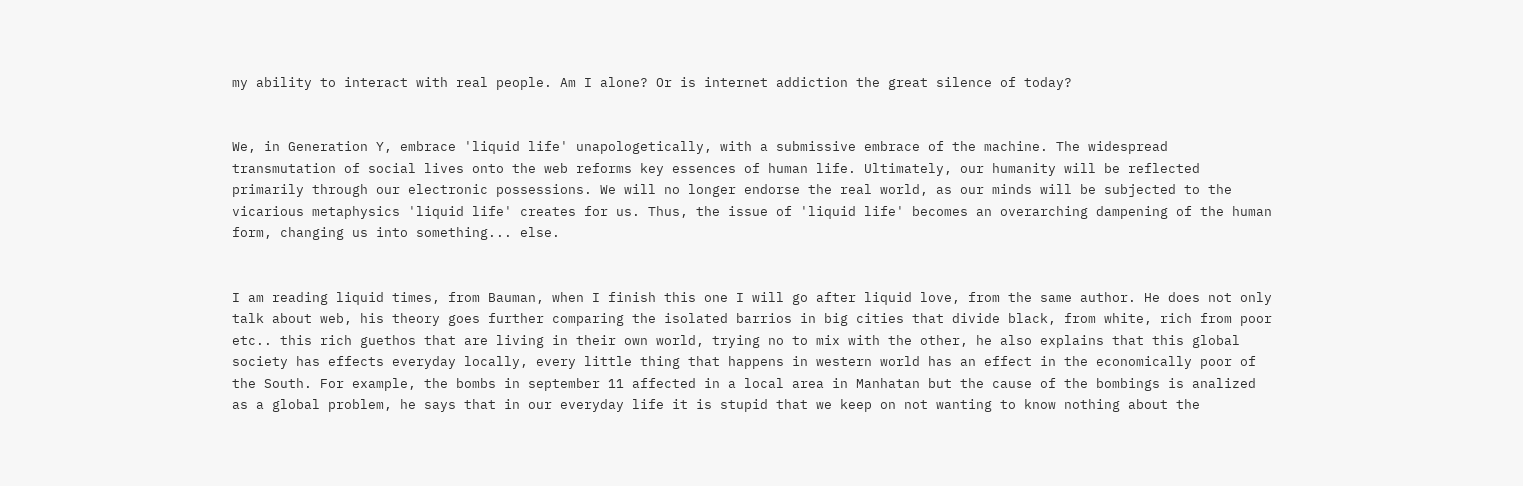my ability to interact with real people. Am I alone? Or is internet addiction the great silence of today?


We, in Generation Y, embrace 'liquid life' unapologetically, with a submissive embrace of the machine. The widespread transmutation of social lives onto the web reforms key essences of human life. Ultimately, our humanity will be reflected primarily through our electronic possessions. We will no longer endorse the real world, as our minds will be subjected to the vicarious metaphysics 'liquid life' creates for us. Thus, the issue of 'liquid life' becomes an overarching dampening of the human form, changing us into something... else.


I am reading liquid times, from Bauman, when I finish this one I will go after liquid love, from the same author. He does not only talk about web, his theory goes further comparing the isolated barrios in big cities that divide black, from white, rich from poor etc.. this rich guethos that are living in their own world, trying no to mix with the other, he also explains that this global society has effects everyday locally, every little thing that happens in western world has an effect in the economically poor of the South. For example, the bombs in september 11 affected in a local area in Manhatan but the cause of the bombings is analized as a global problem, he says that in our everyday life it is stupid that we keep on not wanting to know nothing about the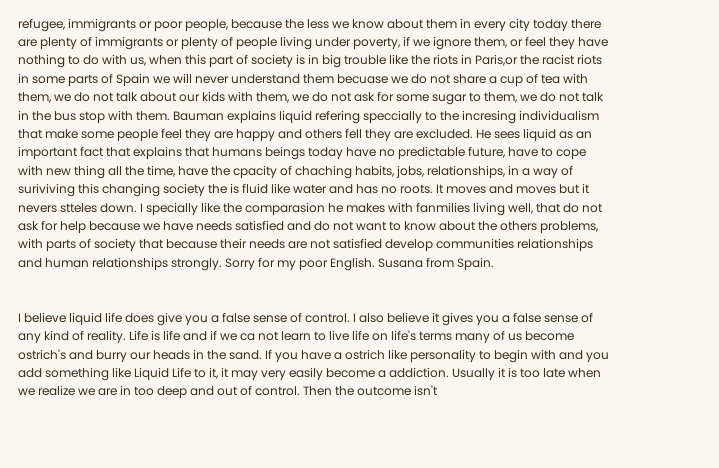refugee, immigrants or poor people, because the less we know about them in every city today there are plenty of immigrants or plenty of people living under poverty, if we ignore them, or feel they have nothing to do with us, when this part of society is in big trouble like the riots in Paris,or the racist riots in some parts of Spain we will never understand them becuase we do not share a cup of tea with them, we do not talk about our kids with them, we do not ask for some sugar to them, we do not talk in the bus stop with them. Bauman explains liquid refering speccially to the incresing individualism that make some people feel they are happy and others fell they are excluded. He sees liquid as an important fact that explains that humans beings today have no predictable future, have to cope with new thing all the time, have the cpacity of chaching habits, jobs, relationships, in a way of suriviving this changing society the is fluid like water and has no roots. It moves and moves but it nevers stteles down. I specially like the comparasion he makes with fanmilies living well, that do not ask for help because we have needs satisfied and do not want to know about the others problems, with parts of society that because their needs are not satisfied develop communities relationships and human relationships strongly. Sorry for my poor English. Susana from Spain.


I believe liquid life does give you a false sense of control. I also believe it gives you a false sense of any kind of reality. Life is life and if we ca not learn to live life on life's terms many of us become ostrich's and burry our heads in the sand. If you have a ostrich like personality to begin with and you add something like Liquid Life to it, it may very easily become a addiction. Usually it is too late when we realize we are in too deep and out of control. Then the outcome isn't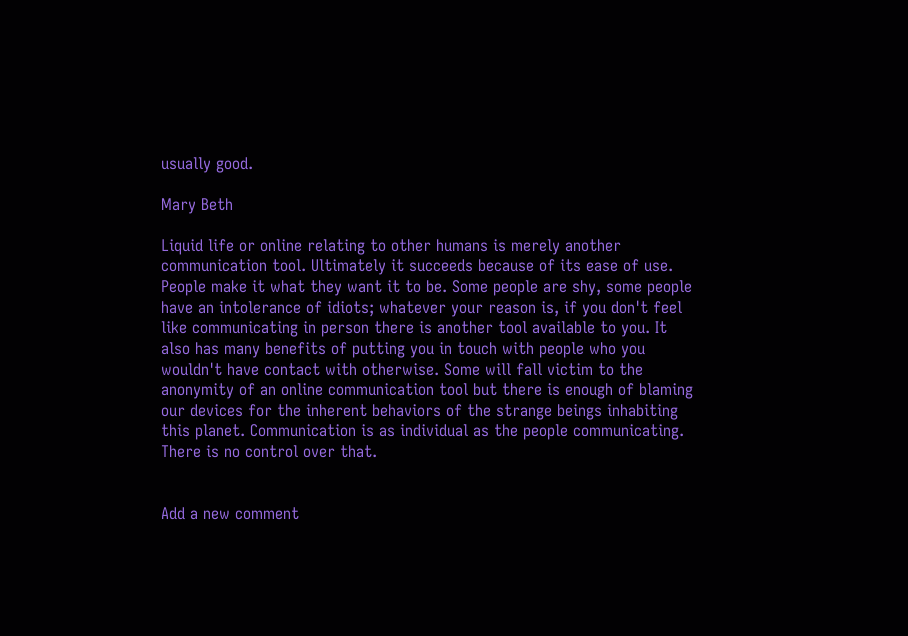usually good.

Mary Beth

Liquid life or online relating to other humans is merely another communication tool. Ultimately it succeeds because of its ease of use. People make it what they want it to be. Some people are shy, some people have an intolerance of idiots; whatever your reason is, if you don't feel like communicating in person there is another tool available to you. It also has many benefits of putting you in touch with people who you wouldn't have contact with otherwise. Some will fall victim to the anonymity of an online communication tool but there is enough of blaming our devices for the inherent behaviors of the strange beings inhabiting this planet. Communication is as individual as the people communicating. There is no control over that.


Add a new comment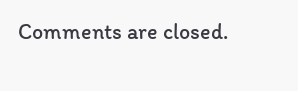Comments are closed.